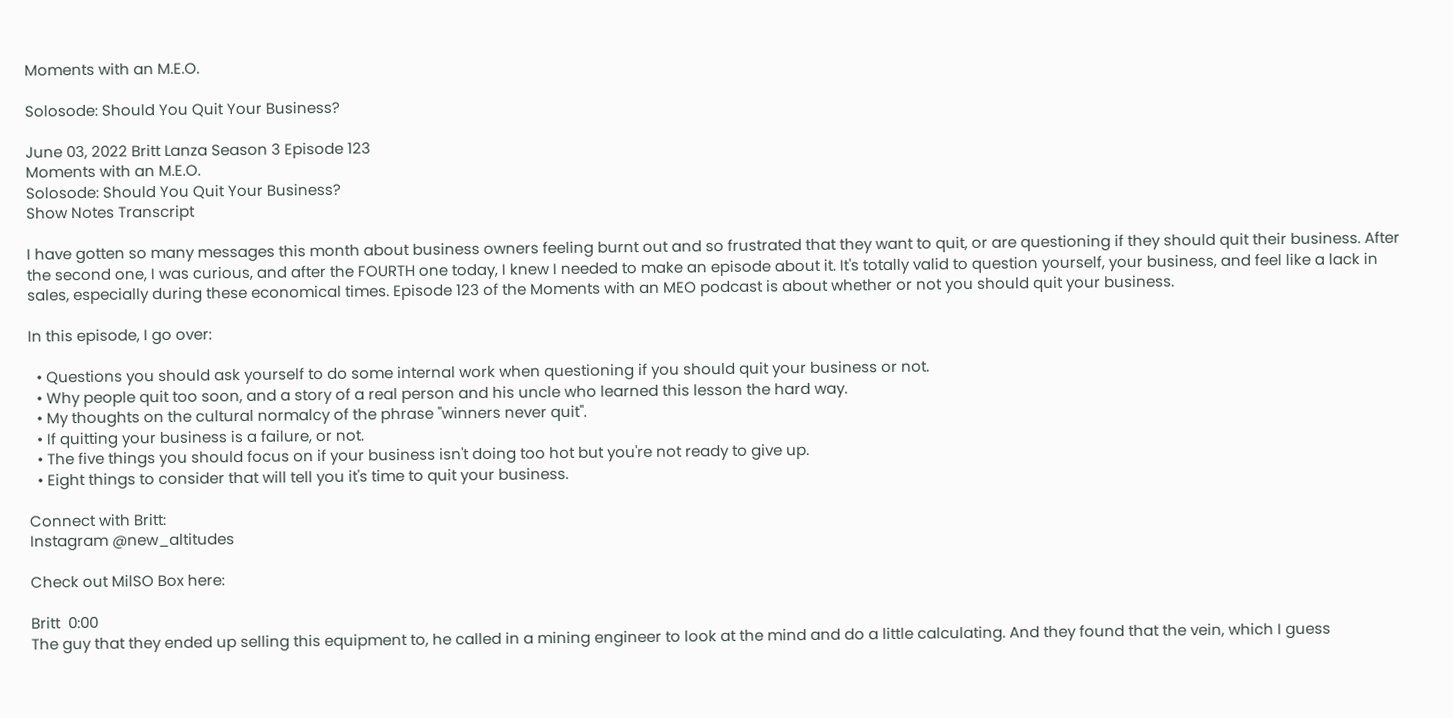Moments with an M.E.O.

Solosode: Should You Quit Your Business?

June 03, 2022 Britt Lanza Season 3 Episode 123
Moments with an M.E.O.
Solosode: Should You Quit Your Business?
Show Notes Transcript

I have gotten so many messages this month about business owners feeling burnt out and so frustrated that they want to quit, or are questioning if they should quit their business. After the second one, I was curious, and after the FOURTH one today, I knew I needed to make an episode about it. It's totally valid to question yourself, your business, and feel like a lack in sales, especially during these economical times. Episode 123 of the Moments with an MEO podcast is about whether or not you should quit your business.

In this episode, I go over:

  • Questions you should ask yourself to do some internal work when questioning if you should quit your business or not.
  • Why people quit too soon, and a story of a real person and his uncle who learned this lesson the hard way.
  • My thoughts on the cultural normalcy of the phrase "winners never quit".
  • If quitting your business is a failure, or not.
  • The five things you should focus on if your business isn't doing too hot but you're not ready to give up.
  • Eight things to consider that will tell you it's time to quit your business.

Connect with Britt:
Instagram @new_altitudes

Check out MilSO Box here:

Britt  0:00
The guy that they ended up selling this equipment to, he called in a mining engineer to look at the mind and do a little calculating. And they found that the vein, which I guess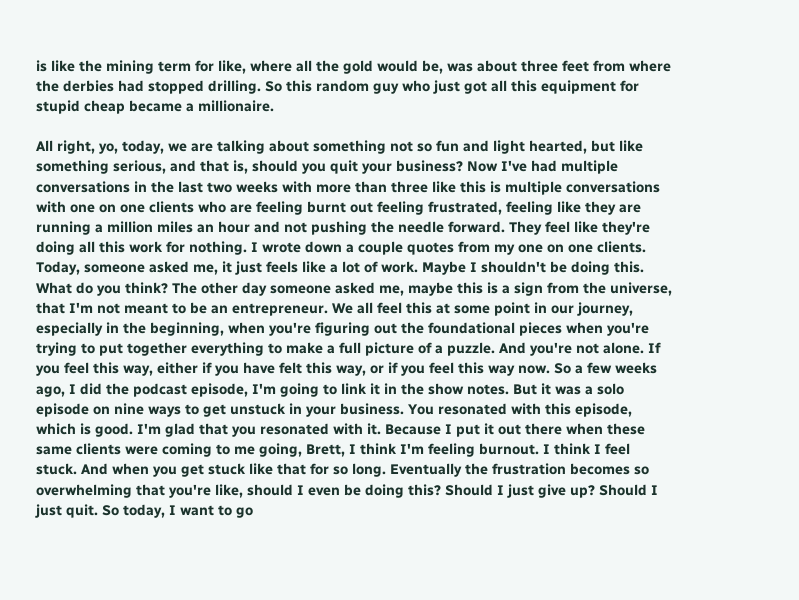is like the mining term for like, where all the gold would be, was about three feet from where the derbies had stopped drilling. So this random guy who just got all this equipment for stupid cheap became a millionaire.

All right, yo, today, we are talking about something not so fun and light hearted, but like something serious, and that is, should you quit your business? Now I've had multiple conversations in the last two weeks with more than three like this is multiple conversations with one on one clients who are feeling burnt out feeling frustrated, feeling like they are running a million miles an hour and not pushing the needle forward. They feel like they're doing all this work for nothing. I wrote down a couple quotes from my one on one clients. Today, someone asked me, it just feels like a lot of work. Maybe I shouldn't be doing this. What do you think? The other day someone asked me, maybe this is a sign from the universe, that I'm not meant to be an entrepreneur. We all feel this at some point in our journey, especially in the beginning, when you're figuring out the foundational pieces when you're trying to put together everything to make a full picture of a puzzle. And you're not alone. If you feel this way, either if you have felt this way, or if you feel this way now. So a few weeks ago, I did the podcast episode, I'm going to link it in the show notes. But it was a solo episode on nine ways to get unstuck in your business. You resonated with this episode, which is good. I'm glad that you resonated with it. Because I put it out there when these same clients were coming to me going, Brett, I think I'm feeling burnout. I think I feel stuck. And when you get stuck like that for so long. Eventually the frustration becomes so overwhelming that you're like, should I even be doing this? Should I just give up? Should I just quit. So today, I want to go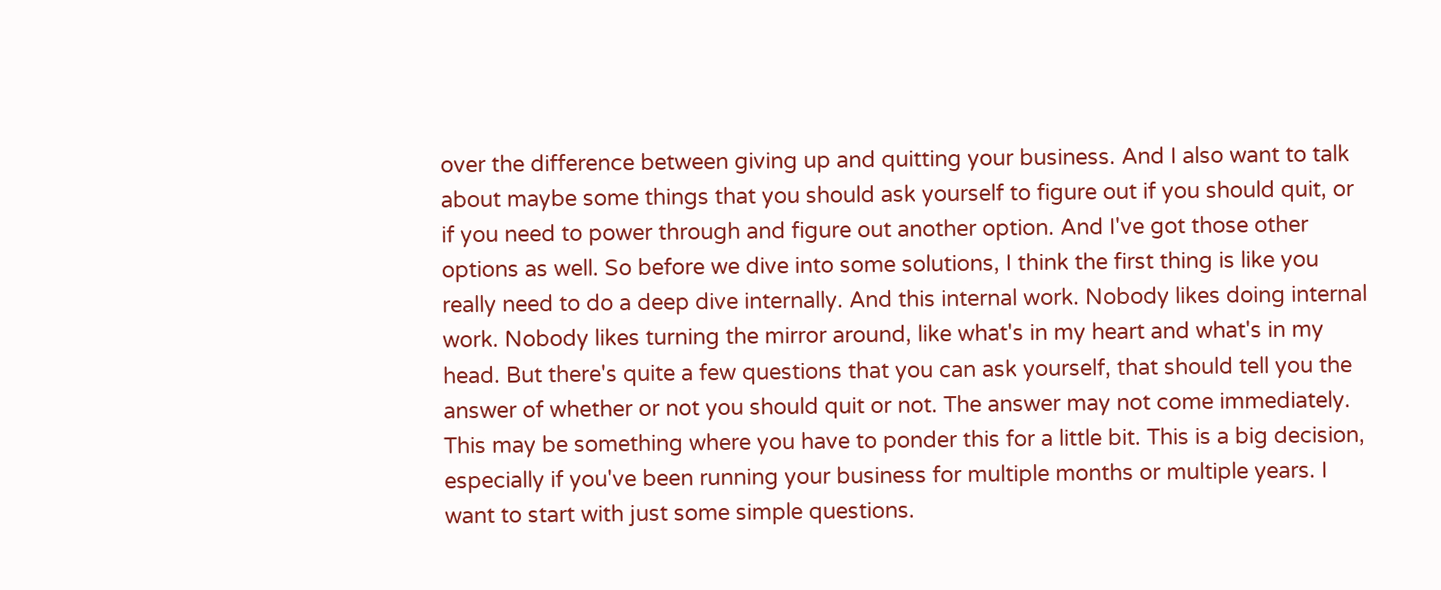over the difference between giving up and quitting your business. And I also want to talk about maybe some things that you should ask yourself to figure out if you should quit, or if you need to power through and figure out another option. And I've got those other options as well. So before we dive into some solutions, I think the first thing is like you really need to do a deep dive internally. And this internal work. Nobody likes doing internal work. Nobody likes turning the mirror around, like what's in my heart and what's in my head. But there's quite a few questions that you can ask yourself, that should tell you the answer of whether or not you should quit or not. The answer may not come immediately. This may be something where you have to ponder this for a little bit. This is a big decision, especially if you've been running your business for multiple months or multiple years. I want to start with just some simple questions.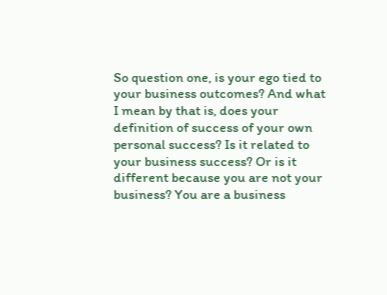So question one, is your ego tied to your business outcomes? And what I mean by that is, does your definition of success of your own personal success? Is it related to your business success? Or is it different because you are not your business? You are a business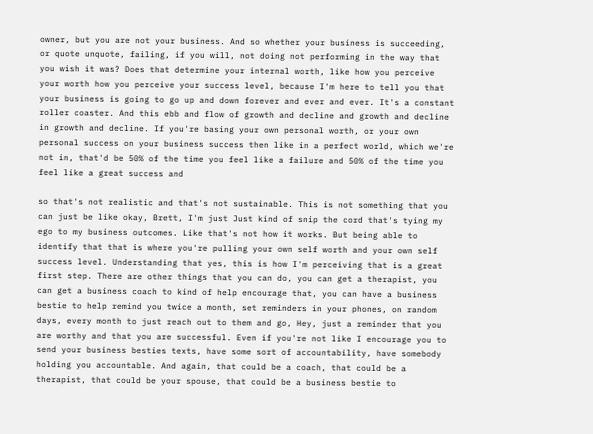owner, but you are not your business. And so whether your business is succeeding, or quote unquote, failing, if you will, not doing not performing in the way that you wish it was? Does that determine your internal worth, like how you perceive your worth how you perceive your success level, because I'm here to tell you that your business is going to go up and down forever and ever and ever. It's a constant roller coaster. And this ebb and flow of growth and decline and growth and decline in growth and decline. If you're basing your own personal worth, or your own personal success on your business success then like in a perfect world, which we're not in, that'd be 50% of the time you feel like a failure and 50% of the time you feel like a great success and

so that's not realistic and that's not sustainable. This is not something that you can just be like okay, Brett, I'm just Just kind of snip the cord that's tying my ego to my business outcomes. Like that's not how it works. But being able to identify that that is where you're pulling your own self worth and your own self success level. Understanding that yes, this is how I'm perceiving that is a great first step. There are other things that you can do, you can get a therapist, you can get a business coach to kind of help encourage that, you can have a business bestie to help remind you twice a month, set reminders in your phones, on random days, every month to just reach out to them and go, Hey, just a reminder that you are worthy and that you are successful. Even if you're not like I encourage you to send your business besties texts, have some sort of accountability, have somebody holding you accountable. And again, that could be a coach, that could be a therapist, that could be your spouse, that could be a business bestie to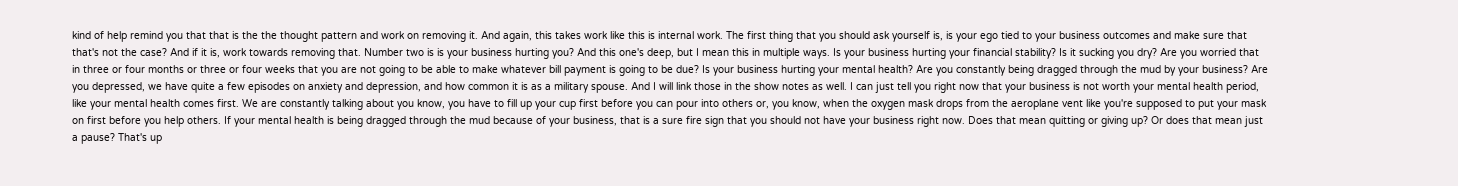kind of help remind you that that is the the thought pattern and work on removing it. And again, this takes work like this is internal work. The first thing that you should ask yourself is, is your ego tied to your business outcomes and make sure that that's not the case? And if it is, work towards removing that. Number two is is your business hurting you? And this one's deep, but I mean this in multiple ways. Is your business hurting your financial stability? Is it sucking you dry? Are you worried that in three or four months or three or four weeks that you are not going to be able to make whatever bill payment is going to be due? Is your business hurting your mental health? Are you constantly being dragged through the mud by your business? Are you depressed, we have quite a few episodes on anxiety and depression, and how common it is as a military spouse. And I will link those in the show notes as well. I can just tell you right now that your business is not worth your mental health period, like your mental health comes first. We are constantly talking about you know, you have to fill up your cup first before you can pour into others or, you know, when the oxygen mask drops from the aeroplane vent like you're supposed to put your mask on first before you help others. If your mental health is being dragged through the mud because of your business, that is a sure fire sign that you should not have your business right now. Does that mean quitting or giving up? Or does that mean just a pause? That's up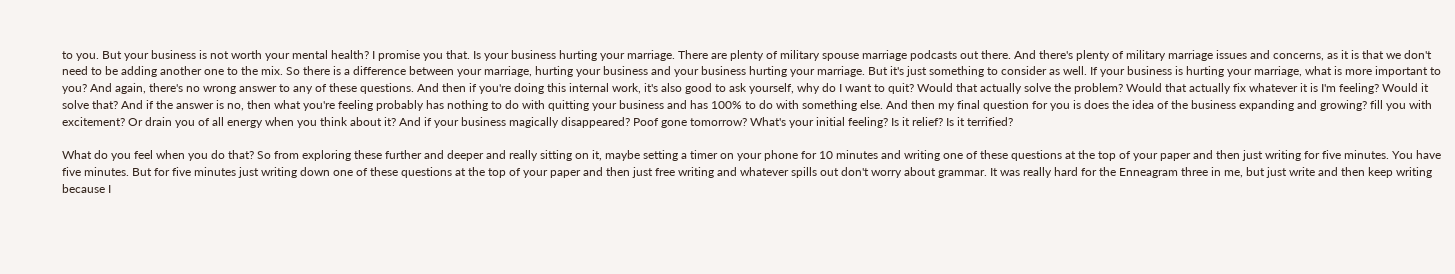to you. But your business is not worth your mental health? I promise you that. Is your business hurting your marriage. There are plenty of military spouse marriage podcasts out there. And there's plenty of military marriage issues and concerns, as it is that we don't need to be adding another one to the mix. So there is a difference between your marriage, hurting your business and your business hurting your marriage. But it's just something to consider as well. If your business is hurting your marriage, what is more important to you? And again, there's no wrong answer to any of these questions. And then if you're doing this internal work, it's also good to ask yourself, why do I want to quit? Would that actually solve the problem? Would that actually fix whatever it is I'm feeling? Would it solve that? And if the answer is no, then what you're feeling probably has nothing to do with quitting your business and has 100% to do with something else. And then my final question for you is does the idea of the business expanding and growing? fill you with excitement? Or drain you of all energy when you think about it? And if your business magically disappeared? Poof gone tomorrow? What's your initial feeling? Is it relief? Is it terrified?

What do you feel when you do that? So from exploring these further and deeper and really sitting on it, maybe setting a timer on your phone for 10 minutes and writing one of these questions at the top of your paper and then just writing for five minutes. You have five minutes. But for five minutes just writing down one of these questions at the top of your paper and then just free writing and whatever spills out don't worry about grammar. It was really hard for the Enneagram three in me, but just write and then keep writing because I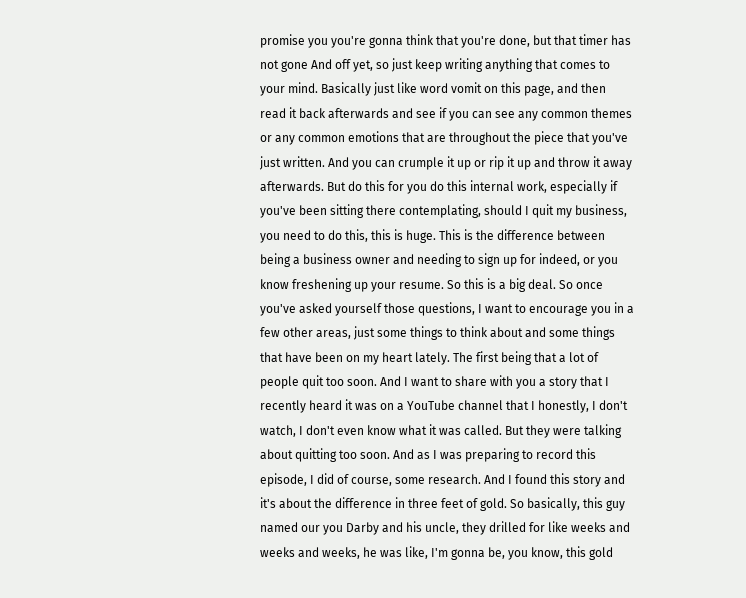promise you you're gonna think that you're done, but that timer has not gone And off yet, so just keep writing anything that comes to your mind. Basically just like word vomit on this page, and then read it back afterwards and see if you can see any common themes or any common emotions that are throughout the piece that you've just written. And you can crumple it up or rip it up and throw it away afterwards. But do this for you do this internal work, especially if you've been sitting there contemplating, should I quit my business, you need to do this, this is huge. This is the difference between being a business owner and needing to sign up for indeed, or you know freshening up your resume. So this is a big deal. So once you've asked yourself those questions, I want to encourage you in a few other areas, just some things to think about and some things that have been on my heart lately. The first being that a lot of people quit too soon. And I want to share with you a story that I recently heard it was on a YouTube channel that I honestly, I don't watch, I don't even know what it was called. But they were talking about quitting too soon. And as I was preparing to record this episode, I did of course, some research. And I found this story and it's about the difference in three feet of gold. So basically, this guy named our you Darby and his uncle, they drilled for like weeks and weeks and weeks, he was like, I'm gonna be, you know, this gold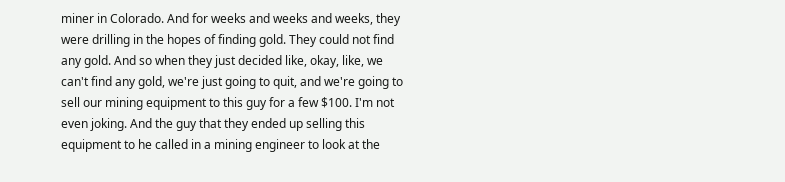miner in Colorado. And for weeks and weeks and weeks, they were drilling in the hopes of finding gold. They could not find any gold. And so when they just decided like, okay, like, we can't find any gold, we're just going to quit, and we're going to sell our mining equipment to this guy for a few $100. I'm not even joking. And the guy that they ended up selling this equipment to he called in a mining engineer to look at the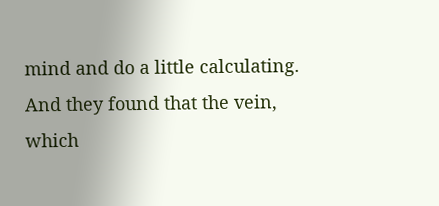mind and do a little calculating. And they found that the vein, which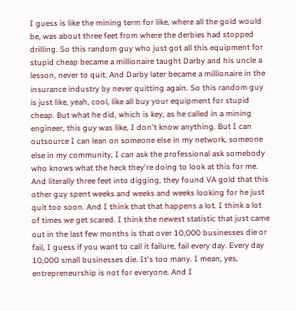I guess is like the mining term for like, where all the gold would be, was about three feet from where the derbies had stopped drilling. So this random guy who just got all this equipment for stupid cheap became a millionaire taught Darby and his uncle a lesson, never to quit. And Darby later became a millionaire in the insurance industry by never quitting again. So this random guy is just like, yeah, cool, like all buy your equipment for stupid cheap. But what he did, which is key, as he called in a mining engineer, this guy was like, I don't know anything. But I can outsource I can lean on someone else in my network, someone else in my community, I can ask the professional ask somebody who knows what the heck they're doing to look at this for me. And literally three feet into digging, they found VA gold that this other guy spent weeks and weeks and weeks looking for he just quit too soon. And I think that that happens a lot. I think a lot of times we get scared. I think the newest statistic that just came out in the last few months is that over 10,000 businesses die or fail, I guess if you want to call it failure, fail every day. Every day 10,000 small businesses die. It's too many. I mean, yes, entrepreneurship is not for everyone. And I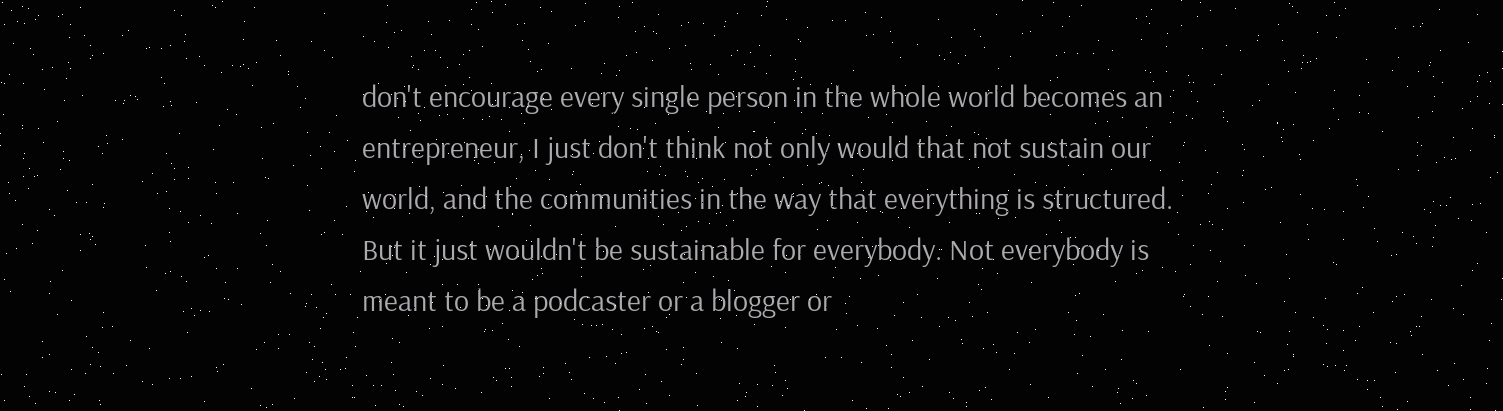don't encourage every single person in the whole world becomes an entrepreneur, I just don't think not only would that not sustain our world, and the communities in the way that everything is structured. But it just wouldn't be sustainable for everybody. Not everybody is meant to be a podcaster or a blogger or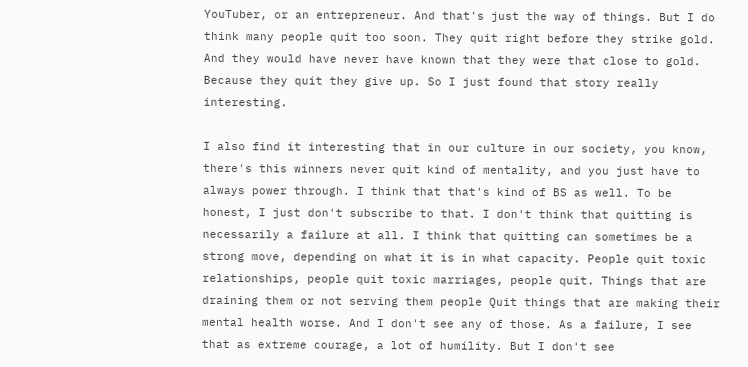YouTuber, or an entrepreneur. And that's just the way of things. But I do think many people quit too soon. They quit right before they strike gold. And they would have never have known that they were that close to gold. Because they quit they give up. So I just found that story really interesting.

I also find it interesting that in our culture in our society, you know, there's this winners never quit kind of mentality, and you just have to always power through. I think that that's kind of BS as well. To be honest, I just don't subscribe to that. I don't think that quitting is necessarily a failure at all. I think that quitting can sometimes be a strong move, depending on what it is in what capacity. People quit toxic relationships, people quit toxic marriages, people quit. Things that are draining them or not serving them people Quit things that are making their mental health worse. And I don't see any of those. As a failure, I see that as extreme courage, a lot of humility. But I don't see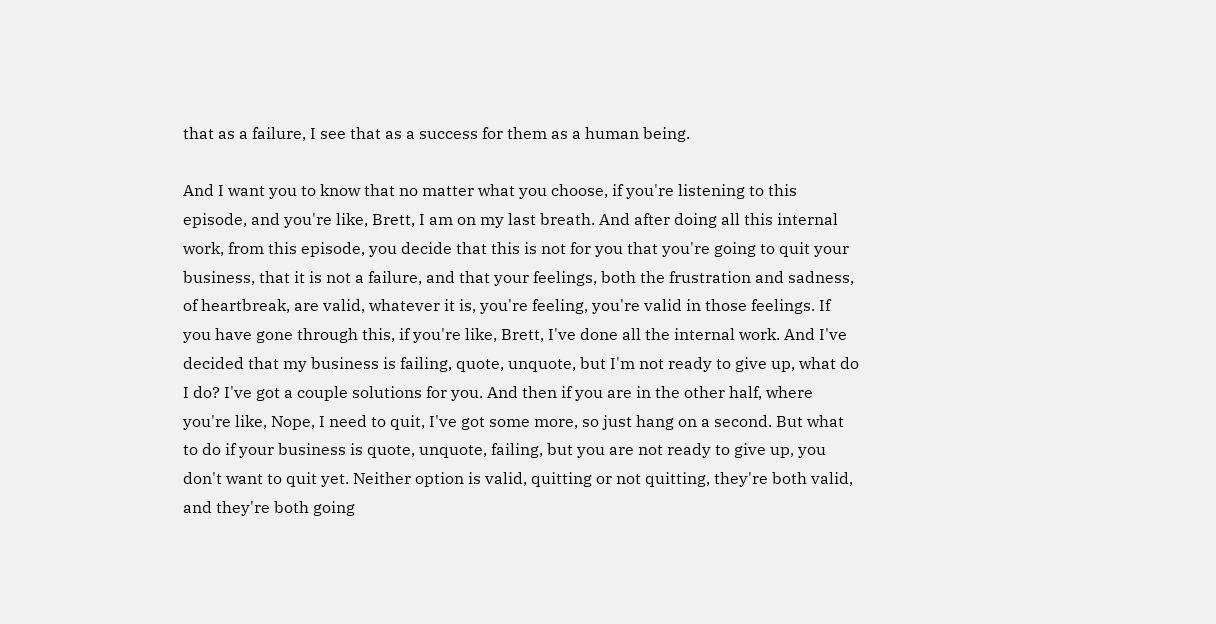that as a failure, I see that as a success for them as a human being.

And I want you to know that no matter what you choose, if you're listening to this episode, and you're like, Brett, I am on my last breath. And after doing all this internal work, from this episode, you decide that this is not for you that you're going to quit your business, that it is not a failure, and that your feelings, both the frustration and sadness, of heartbreak, are valid, whatever it is, you're feeling, you're valid in those feelings. If you have gone through this, if you're like, Brett, I've done all the internal work. And I've decided that my business is failing, quote, unquote, but I'm not ready to give up, what do I do? I've got a couple solutions for you. And then if you are in the other half, where you're like, Nope, I need to quit, I've got some more, so just hang on a second. But what to do if your business is quote, unquote, failing, but you are not ready to give up, you don't want to quit yet. Neither option is valid, quitting or not quitting, they're both valid, and they're both going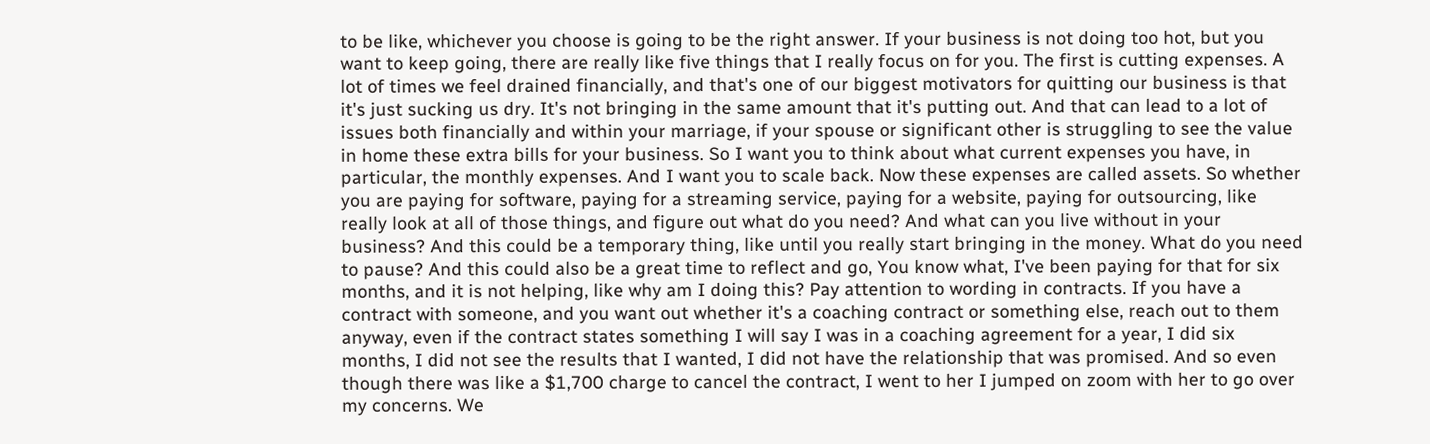to be like, whichever you choose is going to be the right answer. If your business is not doing too hot, but you want to keep going, there are really like five things that I really focus on for you. The first is cutting expenses. A lot of times we feel drained financially, and that's one of our biggest motivators for quitting our business is that it's just sucking us dry. It's not bringing in the same amount that it's putting out. And that can lead to a lot of issues both financially and within your marriage, if your spouse or significant other is struggling to see the value in home these extra bills for your business. So I want you to think about what current expenses you have, in particular, the monthly expenses. And I want you to scale back. Now these expenses are called assets. So whether you are paying for software, paying for a streaming service, paying for a website, paying for outsourcing, like really look at all of those things, and figure out what do you need? And what can you live without in your business? And this could be a temporary thing, like until you really start bringing in the money. What do you need to pause? And this could also be a great time to reflect and go, You know what, I've been paying for that for six months, and it is not helping, like why am I doing this? Pay attention to wording in contracts. If you have a contract with someone, and you want out whether it's a coaching contract or something else, reach out to them anyway, even if the contract states something I will say I was in a coaching agreement for a year, I did six months, I did not see the results that I wanted, I did not have the relationship that was promised. And so even though there was like a $1,700 charge to cancel the contract, I went to her I jumped on zoom with her to go over my concerns. We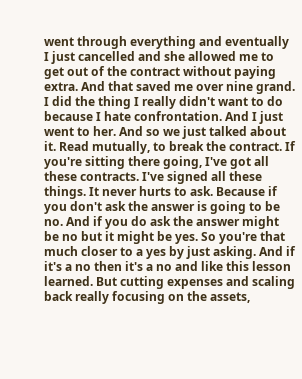went through everything and eventually I just cancelled and she allowed me to get out of the contract without paying extra. And that saved me over nine grand. I did the thing I really didn't want to do because I hate confrontation. And I just went to her. And so we just talked about it. Read mutually, to break the contract. If you're sitting there going, I've got all these contracts. I've signed all these things. It never hurts to ask. Because if you don't ask the answer is going to be no. And if you do ask the answer might be no but it might be yes. So you're that much closer to a yes by just asking. And if it's a no then it's a no and like this lesson learned. But cutting expenses and scaling back really focusing on the assets,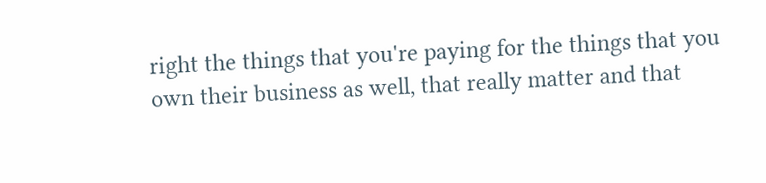right the things that you're paying for the things that you own their business as well, that really matter and that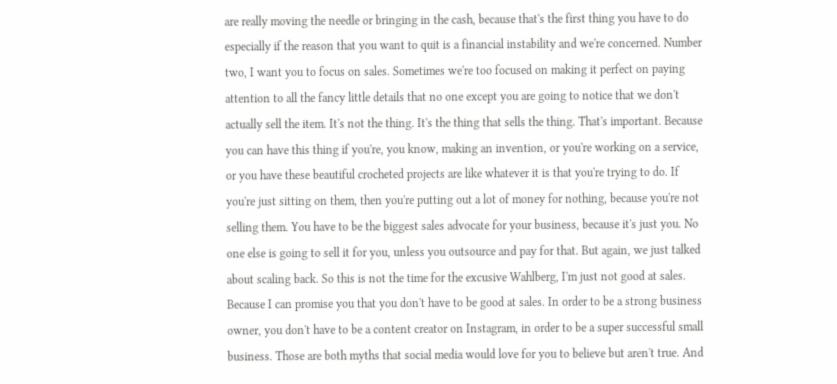are really moving the needle or bringing in the cash, because that's the first thing you have to do especially if the reason that you want to quit is a financial instability and we're concerned. Number two, I want you to focus on sales. Sometimes we're too focused on making it perfect on paying attention to all the fancy little details that no one except you are going to notice that we don't actually sell the item. It's not the thing. It's the thing that sells the thing. That's important. Because you can have this thing if you're, you know, making an invention, or you're working on a service, or you have these beautiful crocheted projects are like whatever it is that you're trying to do. If you're just sitting on them, then you're putting out a lot of money for nothing, because you're not selling them. You have to be the biggest sales advocate for your business, because it's just you. No one else is going to sell it for you, unless you outsource and pay for that. But again, we just talked about scaling back. So this is not the time for the excusive Wahlberg, I'm just not good at sales. Because I can promise you that you don't have to be good at sales. In order to be a strong business owner, you don't have to be a content creator on Instagram, in order to be a super successful small business. Those are both myths that social media would love for you to believe but aren't true. And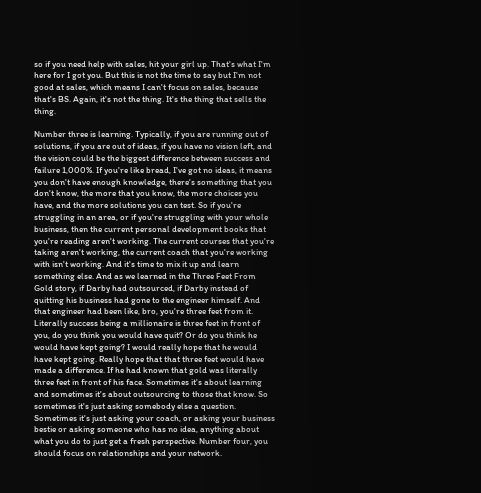so if you need help with sales, hit your girl up. That's what I'm here for I got you. But this is not the time to say but I'm not good at sales, which means I can't focus on sales, because that's BS. Again, it's not the thing. It's the thing that sells the thing.

Number three is learning. Typically, if you are running out of solutions, if you are out of ideas, if you have no vision left, and the vision could be the biggest difference between success and failure 1,000%. If you're like bread, I've got no ideas, it means you don't have enough knowledge, there's something that you don't know, the more that you know, the more choices you have, and the more solutions you can test. So if you're struggling in an area, or if you're struggling with your whole business, then the current personal development books that you're reading aren't working. The current courses that you're taking aren't working, the current coach that you're working with isn't working. And it's time to mix it up and learn something else. And as we learned in the Three Feet From Gold story, if Darby had outsourced, if Darby instead of quitting his business had gone to the engineer himself. And that engineer had been like, bro, you're three feet from it. Literally success being a millionaire is three feet in front of you, do you think you would have quit? Or do you think he would have kept going? I would really hope that he would have kept going. Really hope that that three feet would have made a difference. If he had known that gold was literally three feet in front of his face. Sometimes it's about learning and sometimes it's about outsourcing to those that know. So sometimes it's just asking somebody else a question. Sometimes it's just asking your coach, or asking your business bestie or asking someone who has no idea, anything about what you do to just get a fresh perspective. Number four, you should focus on relationships and your network.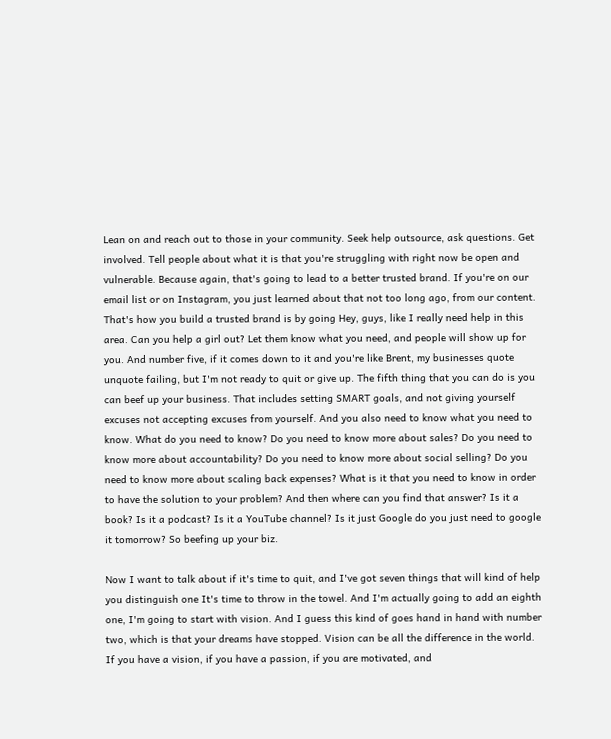Lean on and reach out to those in your community. Seek help outsource, ask questions. Get involved. Tell people about what it is that you're struggling with right now be open and vulnerable. Because again, that's going to lead to a better trusted brand. If you're on our email list or on Instagram, you just learned about that not too long ago, from our content. That's how you build a trusted brand is by going Hey, guys, like I really need help in this area. Can you help a girl out? Let them know what you need, and people will show up for you. And number five, if it comes down to it and you're like Brent, my businesses quote unquote failing, but I'm not ready to quit or give up. The fifth thing that you can do is you can beef up your business. That includes setting SMART goals, and not giving yourself excuses not accepting excuses from yourself. And you also need to know what you need to know. What do you need to know? Do you need to know more about sales? Do you need to know more about accountability? Do you need to know more about social selling? Do you need to know more about scaling back expenses? What is it that you need to know in order to have the solution to your problem? And then where can you find that answer? Is it a book? Is it a podcast? Is it a YouTube channel? Is it just Google do you just need to google it tomorrow? So beefing up your biz.

Now I want to talk about if it's time to quit, and I've got seven things that will kind of help you distinguish one It's time to throw in the towel. And I'm actually going to add an eighth one, I'm going to start with vision. And I guess this kind of goes hand in hand with number two, which is that your dreams have stopped. Vision can be all the difference in the world. If you have a vision, if you have a passion, if you are motivated, and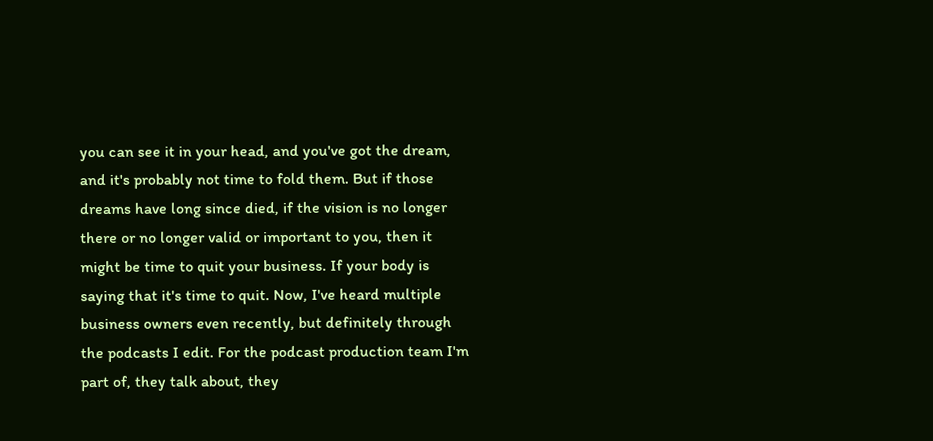you can see it in your head, and you've got the dream, and it's probably not time to fold them. But if those dreams have long since died, if the vision is no longer there or no longer valid or important to you, then it might be time to quit your business. If your body is saying that it's time to quit. Now, I've heard multiple business owners even recently, but definitely through the podcasts I edit. For the podcast production team I'm part of, they talk about, they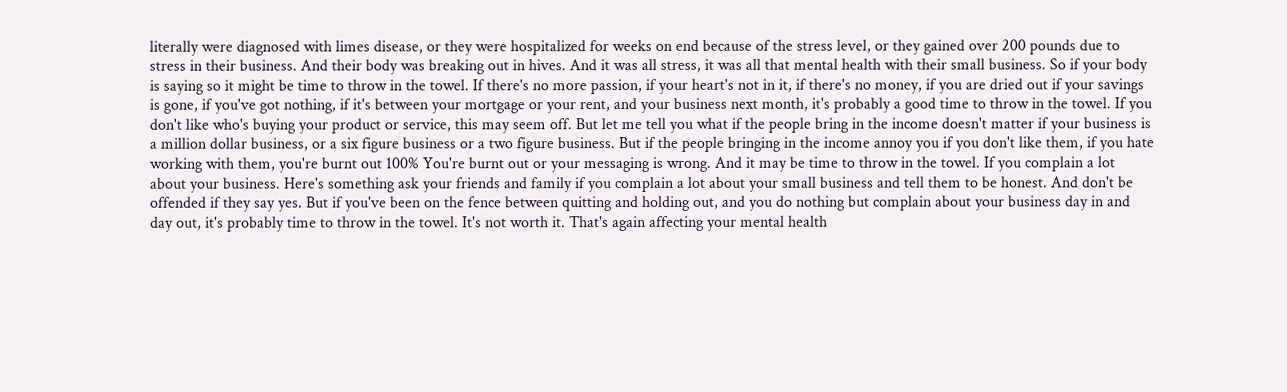literally were diagnosed with limes disease, or they were hospitalized for weeks on end because of the stress level, or they gained over 200 pounds due to stress in their business. And their body was breaking out in hives. And it was all stress, it was all that mental health with their small business. So if your body is saying so it might be time to throw in the towel. If there's no more passion, if your heart's not in it, if there's no money, if you are dried out if your savings is gone, if you've got nothing, if it's between your mortgage or your rent, and your business next month, it's probably a good time to throw in the towel. If you don't like who's buying your product or service, this may seem off. But let me tell you what if the people bring in the income doesn't matter if your business is a million dollar business, or a six figure business or a two figure business. But if the people bringing in the income annoy you if you don't like them, if you hate working with them, you're burnt out 100% You're burnt out or your messaging is wrong. And it may be time to throw in the towel. If you complain a lot about your business. Here's something ask your friends and family if you complain a lot about your small business and tell them to be honest. And don't be offended if they say yes. But if you've been on the fence between quitting and holding out, and you do nothing but complain about your business day in and day out, it's probably time to throw in the towel. It's not worth it. That's again affecting your mental health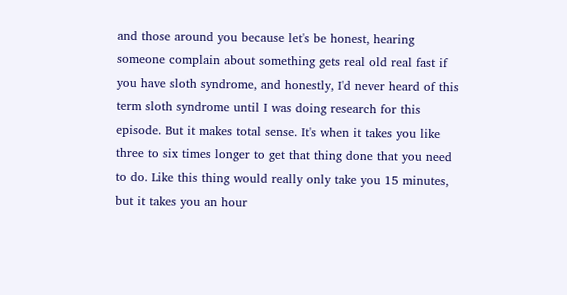and those around you because let's be honest, hearing someone complain about something gets real old real fast if you have sloth syndrome, and honestly, I'd never heard of this term sloth syndrome until I was doing research for this episode. But it makes total sense. It's when it takes you like three to six times longer to get that thing done that you need to do. Like this thing would really only take you 15 minutes, but it takes you an hour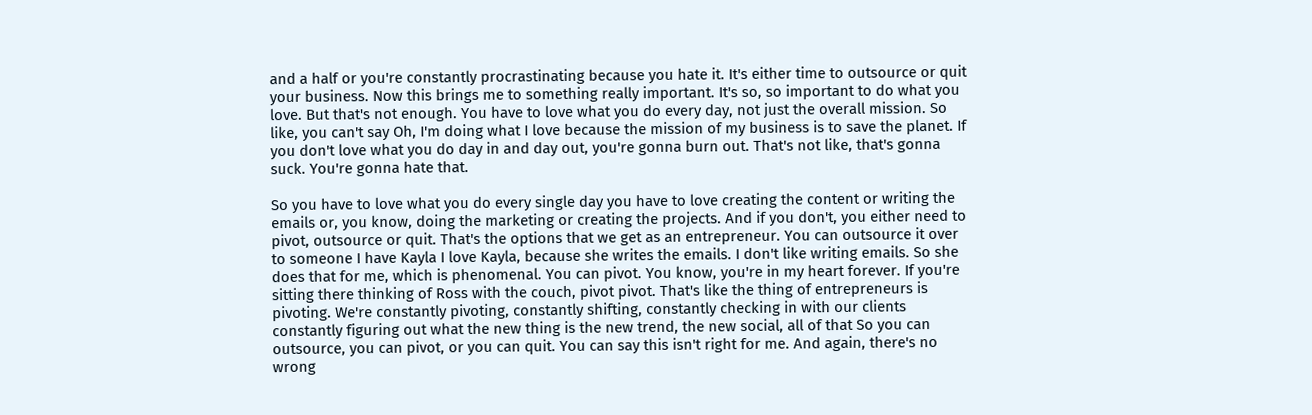and a half or you're constantly procrastinating because you hate it. It's either time to outsource or quit your business. Now this brings me to something really important. It's so, so important to do what you love. But that's not enough. You have to love what you do every day, not just the overall mission. So like, you can't say Oh, I'm doing what I love because the mission of my business is to save the planet. If you don't love what you do day in and day out, you're gonna burn out. That's not like, that's gonna suck. You're gonna hate that.

So you have to love what you do every single day you have to love creating the content or writing the emails or, you know, doing the marketing or creating the projects. And if you don't, you either need to pivot, outsource or quit. That's the options that we get as an entrepreneur. You can outsource it over to someone I have Kayla I love Kayla, because she writes the emails. I don't like writing emails. So she does that for me, which is phenomenal. You can pivot. You know, you're in my heart forever. If you're sitting there thinking of Ross with the couch, pivot pivot. That's like the thing of entrepreneurs is pivoting. We're constantly pivoting, constantly shifting, constantly checking in with our clients constantly figuring out what the new thing is the new trend, the new social, all of that So you can outsource, you can pivot, or you can quit. You can say this isn't right for me. And again, there's no wrong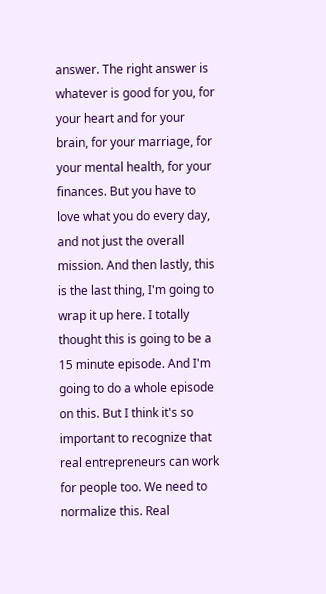answer. The right answer is whatever is good for you, for your heart and for your brain, for your marriage, for your mental health, for your finances. But you have to love what you do every day, and not just the overall mission. And then lastly, this is the last thing, I'm going to wrap it up here. I totally thought this is going to be a 15 minute episode. And I'm going to do a whole episode on this. But I think it's so important to recognize that real entrepreneurs can work for people too. We need to normalize this. Real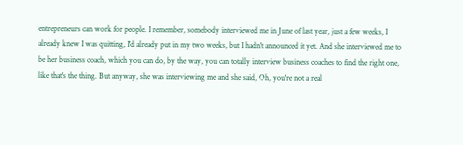entrepreneurs can work for people. I remember, somebody interviewed me in June of last year, just a few weeks, I already knew I was quitting, I'd already put in my two weeks, but I hadn't announced it yet. And she interviewed me to be her business coach, which you can do, by the way, you can totally interview business coaches to find the right one, like that's the thing. But anyway, she was interviewing me and she said, Oh, you're not a real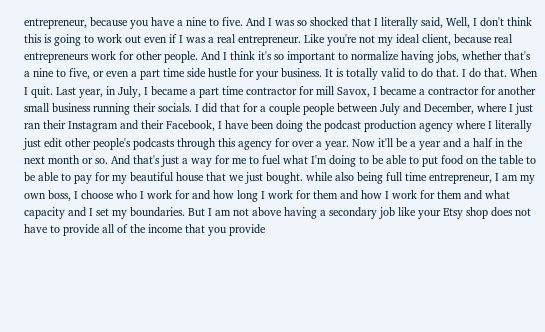entrepreneur, because you have a nine to five. And I was so shocked that I literally said, Well, I don't think this is going to work out even if I was a real entrepreneur. Like you're not my ideal client, because real entrepreneurs work for other people. And I think it's so important to normalize having jobs, whether that's a nine to five, or even a part time side hustle for your business. It is totally valid to do that. I do that. When I quit. Last year, in July, I became a part time contractor for mill Savox, I became a contractor for another small business running their socials. I did that for a couple people between July and December, where I just ran their Instagram and their Facebook, I have been doing the podcast production agency where I literally just edit other people's podcasts through this agency for over a year. Now it'll be a year and a half in the next month or so. And that's just a way for me to fuel what I'm doing to be able to put food on the table to be able to pay for my beautiful house that we just bought. while also being full time entrepreneur, I am my own boss, I choose who I work for and how long I work for them and how I work for them and what capacity and I set my boundaries. But I am not above having a secondary job like your Etsy shop does not have to provide all of the income that you provide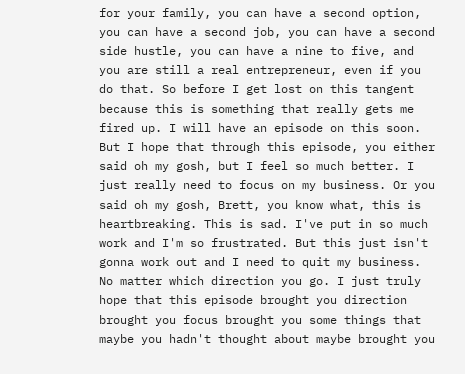for your family, you can have a second option, you can have a second job, you can have a second side hustle, you can have a nine to five, and you are still a real entrepreneur, even if you do that. So before I get lost on this tangent because this is something that really gets me fired up. I will have an episode on this soon. But I hope that through this episode, you either said oh my gosh, but I feel so much better. I just really need to focus on my business. Or you said oh my gosh, Brett, you know what, this is heartbreaking. This is sad. I've put in so much work and I'm so frustrated. But this just isn't gonna work out and I need to quit my business. No matter which direction you go. I just truly hope that this episode brought you direction brought you focus brought you some things that maybe you hadn't thought about maybe brought you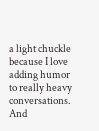a light chuckle because I love adding humor to really heavy conversations. And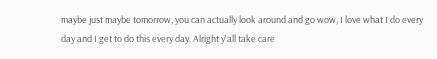maybe just maybe tomorrow, you can actually look around and go wow, I love what I do every day and I get to do this every day. Alright y'all take care